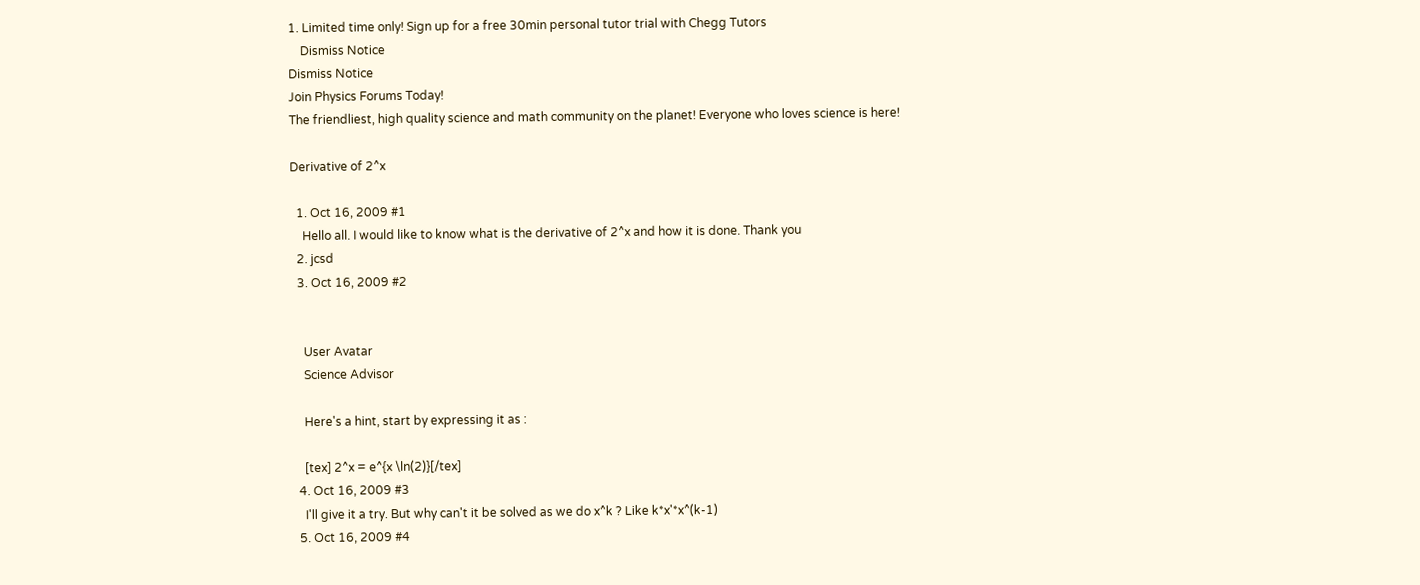1. Limited time only! Sign up for a free 30min personal tutor trial with Chegg Tutors
    Dismiss Notice
Dismiss Notice
Join Physics Forums Today!
The friendliest, high quality science and math community on the planet! Everyone who loves science is here!

Derivative of 2^x

  1. Oct 16, 2009 #1
    Hello all. I would like to know what is the derivative of 2^x and how it is done. Thank you
  2. jcsd
  3. Oct 16, 2009 #2


    User Avatar
    Science Advisor

    Here's a hint, start by expressing it as :

    [tex] 2^x = e^{x \ln(2)}[/tex]
  4. Oct 16, 2009 #3
    I'll give it a try. But why can't it be solved as we do x^k ? Like k*x'*x^(k-1)
  5. Oct 16, 2009 #4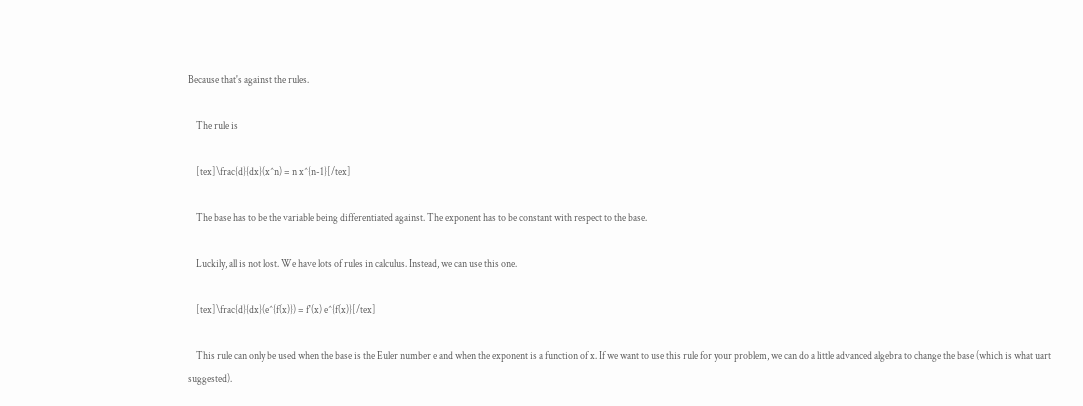Because that's against the rules.

    The rule is

    [tex]\frac{d}{dx}(x^n) = n x^{n-1}[/tex]

    The base has to be the variable being differentiated against. The exponent has to be constant with respect to the base.

    Luckily, all is not lost. We have lots of rules in calculus. Instead, we can use this one.

    [tex]\frac{d}{dx}(e^{f(x)}) = f'(x) e^{f(x)}[/tex]

    This rule can only be used when the base is the Euler number e and when the exponent is a function of x. If we want to use this rule for your problem, we can do a little advanced algebra to change the base (which is what uart suggested).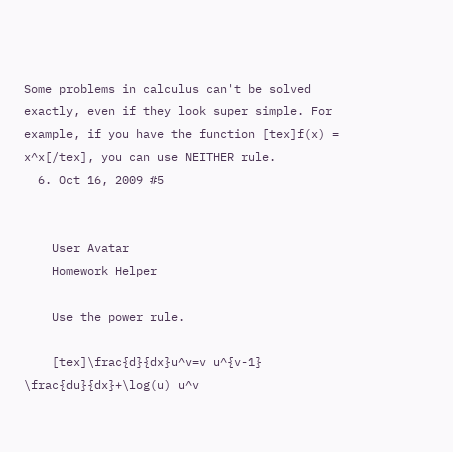Some problems in calculus can't be solved exactly, even if they look super simple. For example, if you have the function [tex]f(x) = x^x[/tex], you can use NEITHER rule.
  6. Oct 16, 2009 #5


    User Avatar
    Homework Helper

    Use the power rule.

    [tex]\frac{d}{dx}u^v=v u^{v-1} \frac{du}{dx}+\log(u) u^v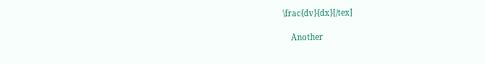\frac{dv}{dx}[/tex]

    Another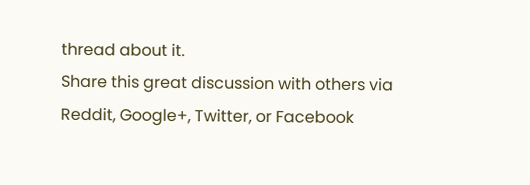thread about it.
Share this great discussion with others via Reddit, Google+, Twitter, or Facebook